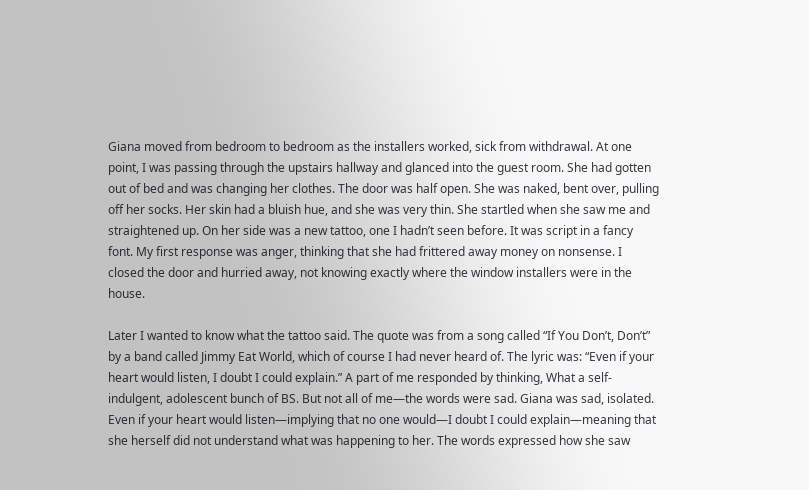Giana moved from bedroom to bedroom as the installers worked, sick from withdrawal. At one point, I was passing through the upstairs hallway and glanced into the guest room. She had gotten out of bed and was changing her clothes. The door was half open. She was naked, bent over, pulling off her socks. Her skin had a bluish hue, and she was very thin. She startled when she saw me and straightened up. On her side was a new tattoo, one I hadn’t seen before. It was script in a fancy font. My first response was anger, thinking that she had frittered away money on nonsense. I closed the door and hurried away, not knowing exactly where the window installers were in the house.

Later I wanted to know what the tattoo said. The quote was from a song called “If You Don’t, Don’t” by a band called Jimmy Eat World, which of course I had never heard of. The lyric was: “Even if your heart would listen, I doubt I could explain.” A part of me responded by thinking, What a self-indulgent, adolescent bunch of BS. But not all of me—the words were sad. Giana was sad, isolated. Even if your heart would listen—implying that no one would—I doubt I could explain—meaning that she herself did not understand what was happening to her. The words expressed how she saw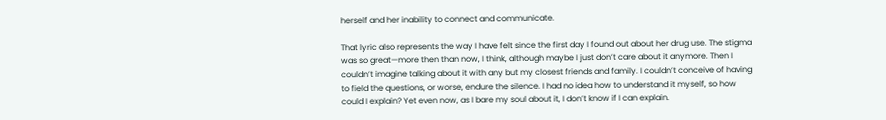herself and her inability to connect and communicate.

That lyric also represents the way I have felt since the first day I found out about her drug use. The stigma was so great—more then than now, I think, although maybe I just don’t care about it anymore. Then I couldn’t imagine talking about it with any but my closest friends and family. I couldn’t conceive of having to field the questions, or worse, endure the silence. I had no idea how to understand it myself, so how could I explain? Yet even now, as I bare my soul about it, I don’t know if I can explain.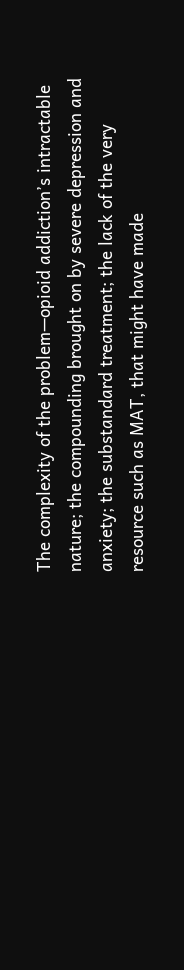The complexity of the problem—opioid addiction’s intractable nature; the compounding brought on by severe depression and anxiety; the substandard treatment; the lack of the very resource such as MAT, that might have made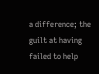a difference; the guilt at having failed to help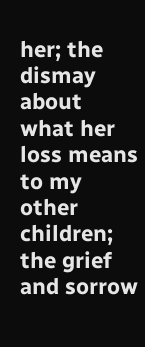her; the dismay about what her loss means to my other children; the grief and sorrow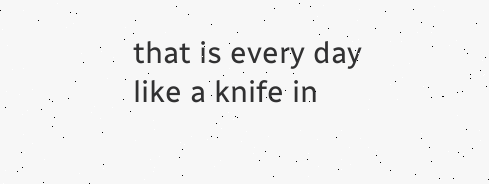that is every day like a knife in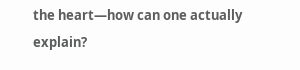the heart—how can one actually explain?